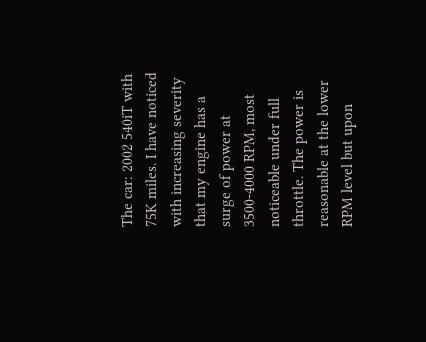The car: 2002 540iT with 75K miles. I have noticed with increasing severity that my engine has a surge of power at 3500-4000 RPM, most noticeable under full throttle. The power is reasonable at the lower RPM level but upon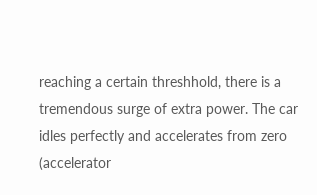reaching a certain threshhold, there is a tremendous surge of extra power. The car idles perfectly and accelerates from zero (accelerator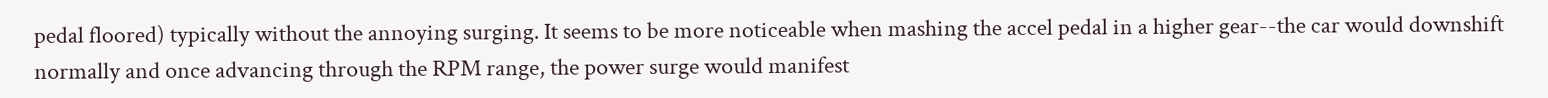pedal floored) typically without the annoying surging. It seems to be more noticeable when mashing the accel pedal in a higher gear--the car would downshift normally and once advancing through the RPM range, the power surge would manifest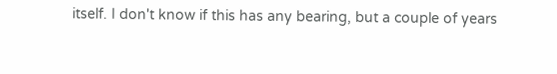itself. I don't know if this has any bearing, but a couple of years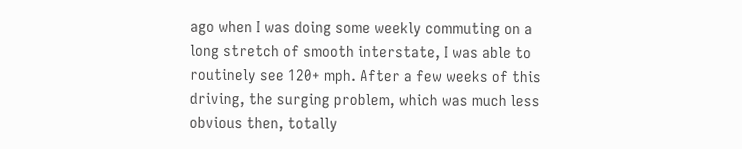ago when I was doing some weekly commuting on a long stretch of smooth interstate, I was able to routinely see 120+ mph. After a few weeks of this driving, the surging problem, which was much less obvious then, totally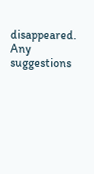disappeared. Any suggestions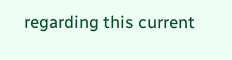regarding this current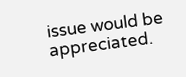issue would be appreciated.